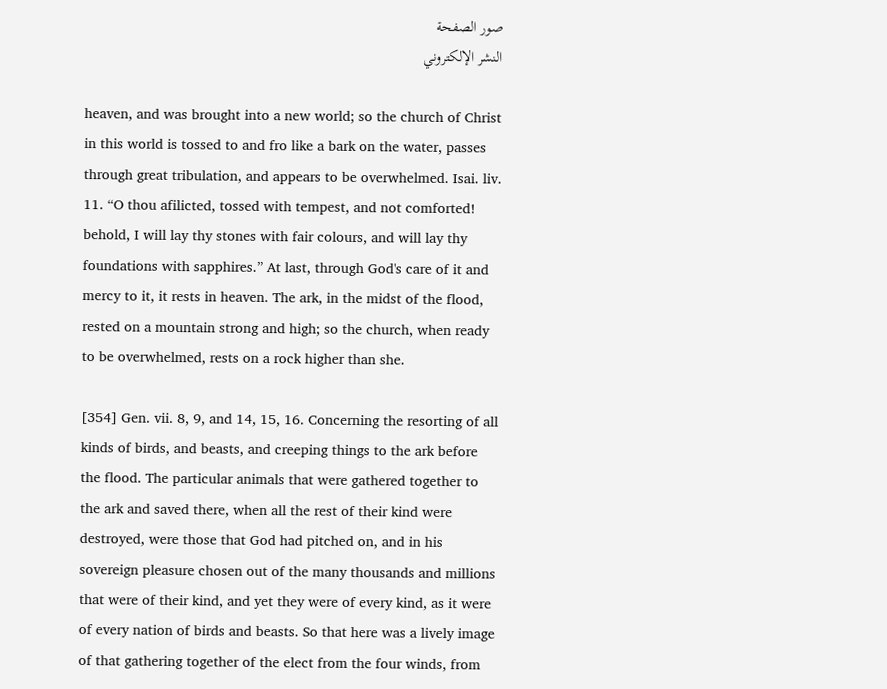صور الصفحة
النشر الإلكتروني

heaven, and was brought into a new world; so the church of Christ in this world is tossed to and fro like a bark on the water, passes through great tribulation, and appears to be overwhelmed. Isai. liv. 11. “O thou afilicted, tossed with tempest, and not comforted! behold, I will lay thy stones with fair colours, and will lay thy foundations with sapphires.” At last, through God's care of it and mercy to it, it rests in heaven. The ark, in the midst of the flood, rested on a mountain strong and high; so the church, when ready to be overwhelmed, rests on a rock higher than she.

[354] Gen. vii. 8, 9, and 14, 15, 16. Concerning the resorting of all kinds of birds, and beasts, and creeping things to the ark before the flood. The particular animals that were gathered together to the ark and saved there, when all the rest of their kind were destroyed, were those that God had pitched on, and in his sovereign pleasure chosen out of the many thousands and millions that were of their kind, and yet they were of every kind, as it were of every nation of birds and beasts. So that here was a lively image of that gathering together of the elect from the four winds, from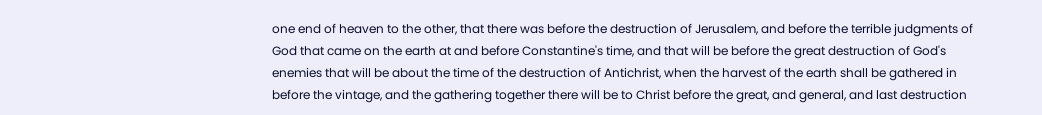one end of heaven to the other, that there was before the destruction of Jerusalem, and before the terrible judgments of God that came on the earth at and before Constantine's time, and that will be before the great destruction of God's enemies that will be about the time of the destruction of Antichrist, when the harvest of the earth shall be gathered in before the vintage, and the gathering together there will be to Christ before the great, and general, and last destruction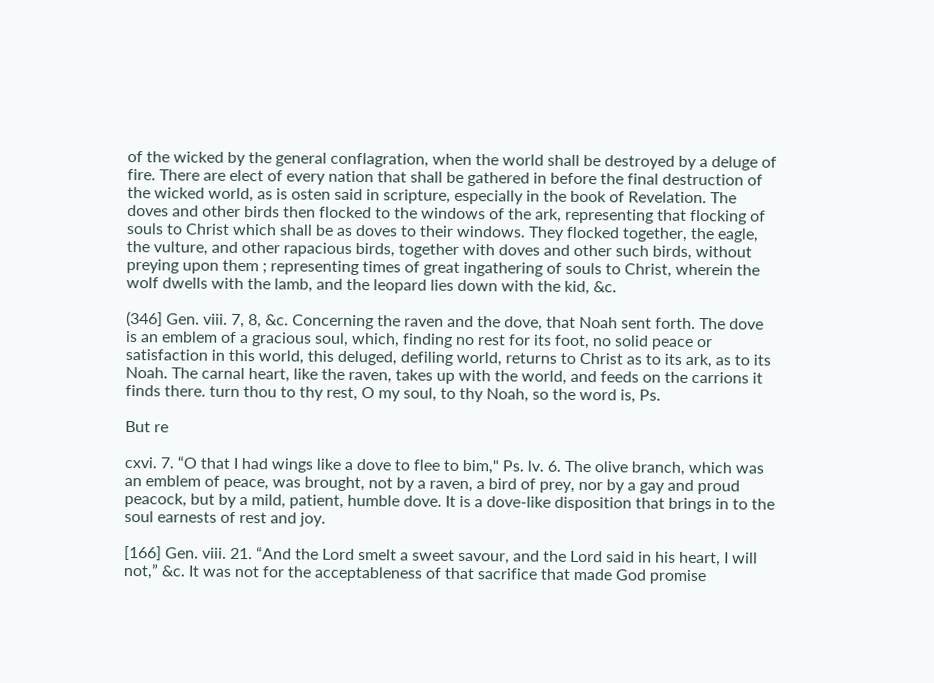of the wicked by the general conflagration, when the world shall be destroyed by a deluge of fire. There are elect of every nation that shall be gathered in before the final destruction of the wicked world, as is osten said in scripture, especially in the book of Revelation. The doves and other birds then flocked to the windows of the ark, representing that flocking of souls to Christ which shall be as doves to their windows. They flocked together, the eagle, the vulture, and other rapacious birds, together with doves and other such birds, without preying upon them ; representing times of great ingathering of souls to Christ, wherein the wolf dwells with the lamb, and the leopard lies down with the kid, &c.

(346] Gen. viii. 7, 8, &c. Concerning the raven and the dove, that Noah sent forth. The dove is an emblem of a gracious soul, which, finding no rest for its foot, no solid peace or satisfaction in this world, this deluged, defiling world, returns to Christ as to its ark, as to its Noah. The carnal heart, like the raven, takes up with the world, and feeds on the carrions it finds there. turn thou to thy rest, O my soul, to thy Noah, so the word is, Ps.

But re

cxvi. 7. “O that I had wings like a dove to flee to bim," Ps. lv. 6. The olive branch, which was an emblem of peace, was brought, not by a raven, a bird of prey, nor by a gay and proud peacock, but by a mild, patient, humble dove. It is a dove-like disposition that brings in to the soul earnests of rest and joy.

[166] Gen. viii. 21. “And the Lord smelt a sweet savour, and the Lord said in his heart, I will not,” &c. It was not for the acceptableness of that sacrifice that made God promise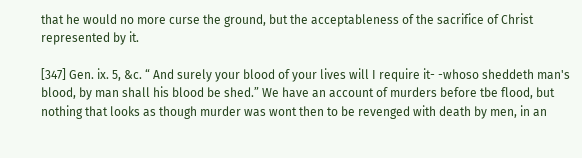that he would no more curse the ground, but the acceptableness of the sacrifice of Christ represented by it.

[347] Gen. ix. 5, &c. “ And surely your blood of your lives will I require it- -whoso sheddeth man's blood, by man shall his blood be shed.” We have an account of murders before tbe flood, but nothing that looks as though murder was wont then to be revenged with death by men, in an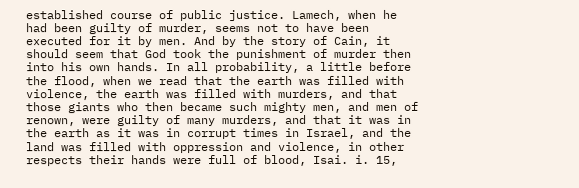established course of public justice. Lamech, when he had been guilty of murder, seems not to have been executed for it by men. And by the story of Cain, it should seem that God took the punishment of murder then into his own hands. In all probability, a little before the flood, when we read that the earth was filled with violence, the earth was filled with murders, and that those giants who then became such mighty men, and men of renown, were guilty of many murders, and that it was in the earth as it was in corrupt times in Israel, and the land was filled with oppression and violence, in other respects their hands were full of blood, Isai. i. 15,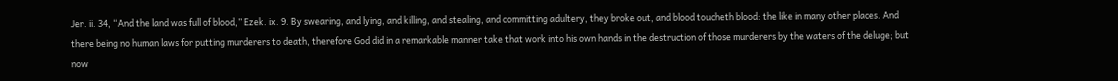Jer. ii. 34, “And the land was full of blood,” Ezek. ix. 9. By swearing, and lying, and killing, and stealing, and committing adultery, they broke out, and blood toucheth blood: the like in many other places. And there being no human laws for putting murderers to death, therefore God did in a remarkable manner take that work into his own hands in the destruction of those murderers by the waters of the deluge; but now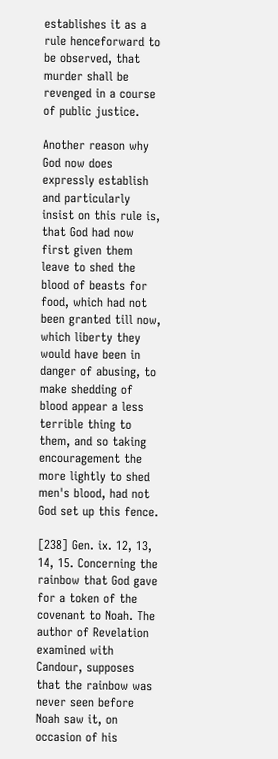establishes it as a rule henceforward to be observed, that murder shall be revenged in a course of public justice.

Another reason why God now does expressly establish and particularly insist on this rule is, that God had now first given them leave to shed the blood of beasts for food, which had not been granted till now, which liberty they would have been in danger of abusing, to make shedding of blood appear a less terrible thing to them, and so taking encouragement the more lightly to shed men's blood, had not God set up this fence.

[238] Gen. ix. 12, 13, 14, 15. Concerning the rainbow that God gave for a token of the covenant to Noah. The author of Revelation examined with Candour, supposes that the rainbow was never seen before Noah saw it, on occasion of his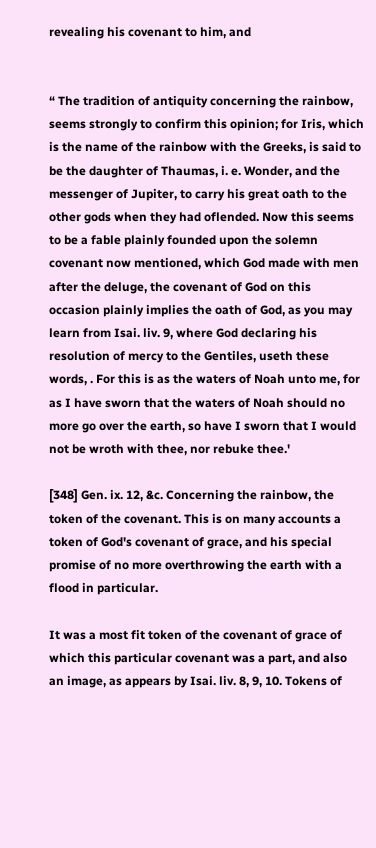revealing his covenant to him, and


“ The tradition of antiquity concerning the rainbow, seems strongly to confirm this opinion; for Iris, which is the name of the rainbow with the Greeks, is said to be the daughter of Thaumas, i. e. Wonder, and the messenger of Jupiter, to carry his great oath to the other gods when they had oflended. Now this seems to be a fable plainly founded upon the solemn covenant now mentioned, which God made with men after the deluge, the covenant of God on this occasion plainly implies the oath of God, as you may learn from Isai. liv. 9, where God declaring his resolution of mercy to the Gentiles, useth these words, . For this is as the waters of Noah unto me, for as I have sworn that the waters of Noah should no more go over the earth, so have I sworn that I would not be wroth with thee, nor rebuke thee.'

[348] Gen. ix. 12, &c. Concerning the rainbow, the token of the covenant. This is on many accounts a token of God's covenant of grace, and his special promise of no more overthrowing the earth with a flood in particular.

It was a most fit token of the covenant of grace of which this particular covenant was a part, and also an image, as appears by Isai. liv. 8, 9, 10. Tokens of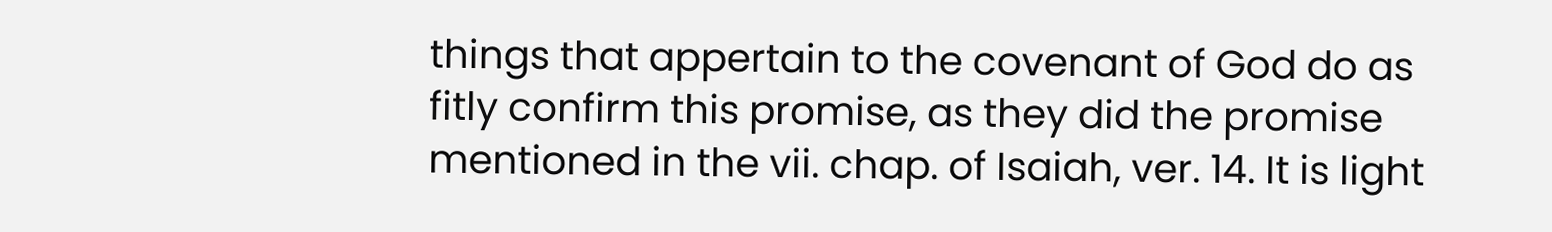things that appertain to the covenant of God do as fitly confirm this promise, as they did the promise mentioned in the vii. chap. of Isaiah, ver. 14. It is light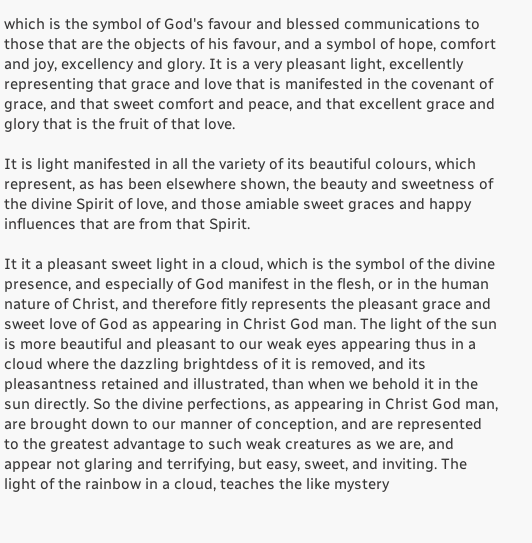which is the symbol of God's favour and blessed communications to those that are the objects of his favour, and a symbol of hope, comfort and joy, excellency and glory. It is a very pleasant light, excellently representing that grace and love that is manifested in the covenant of grace, and that sweet comfort and peace, and that excellent grace and glory that is the fruit of that love.

It is light manifested in all the variety of its beautiful colours, which represent, as has been elsewhere shown, the beauty and sweetness of the divine Spirit of love, and those amiable sweet graces and happy influences that are from that Spirit.

It it a pleasant sweet light in a cloud, which is the symbol of the divine presence, and especially of God manifest in the flesh, or in the human nature of Christ, and therefore fitly represents the pleasant grace and sweet love of God as appearing in Christ God man. The light of the sun is more beautiful and pleasant to our weak eyes appearing thus in a cloud where the dazzling brightdess of it is removed, and its pleasantness retained and illustrated, than when we behold it in the sun directly. So the divine perfections, as appearing in Christ God man, are brought down to our manner of conception, and are represented to the greatest advantage to such weak creatures as we are, and appear not glaring and terrifying, but easy, sweet, and inviting. The light of the rainbow in a cloud, teaches the like mystery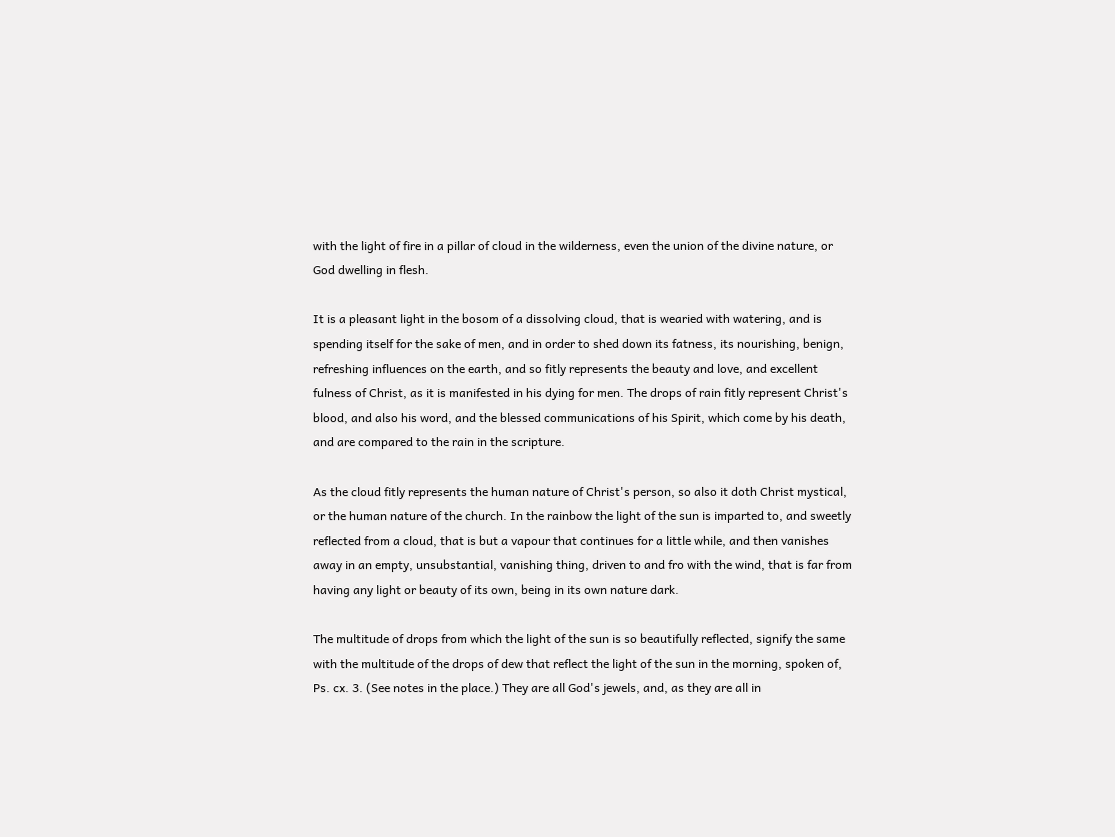with the light of fire in a pillar of cloud in the wilderness, even the union of the divine nature, or God dwelling in flesh.

It is a pleasant light in the bosom of a dissolving cloud, that is wearied with watering, and is spending itself for the sake of men, and in order to shed down its fatness, its nourishing, benign, refreshing influences on the earth, and so fitly represents the beauty and love, and excellent fulness of Christ, as it is manifested in his dying for men. The drops of rain fitly represent Christ's blood, and also his word, and the blessed communications of his Spirit, which come by his death, and are compared to the rain in the scripture.

As the cloud fitly represents the human nature of Christ's person, so also it doth Christ mystical, or the human nature of the church. In the rainbow the light of the sun is imparted to, and sweetly reflected from a cloud, that is but a vapour that continues for a little while, and then vanishes away in an empty, unsubstantial, vanishing thing, driven to and fro with the wind, that is far from having any light or beauty of its own, being in its own nature dark.

The multitude of drops from which the light of the sun is so beautifully reflected, signify the same with the multitude of the drops of dew that reflect the light of the sun in the morning, spoken of, Ps. cx. 3. (See notes in the place.) They are all God's jewels, and, as they are all in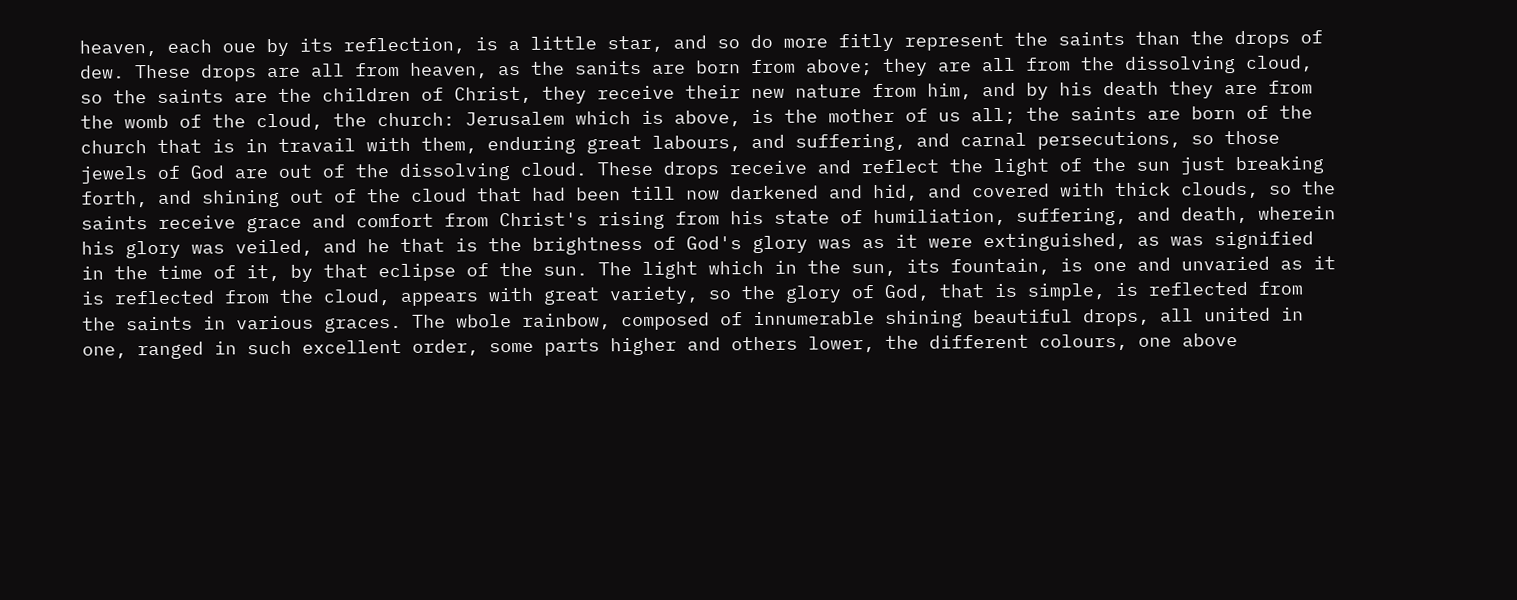heaven, each oue by its reflection, is a little star, and so do more fitly represent the saints than the drops of dew. These drops are all from heaven, as the sanits are born from above; they are all from the dissolving cloud, so the saints are the children of Christ, they receive their new nature from him, and by his death they are from the womb of the cloud, the church: Jerusalem which is above, is the mother of us all; the saints are born of the church that is in travail with them, enduring great labours, and suffering, and carnal persecutions, so those jewels of God are out of the dissolving cloud. These drops receive and reflect the light of the sun just breaking forth, and shining out of the cloud that had been till now darkened and hid, and covered with thick clouds, so the saints receive grace and comfort from Christ's rising from his state of humiliation, suffering, and death, wherein his glory was veiled, and he that is the brightness of God's glory was as it were extinguished, as was signified in the time of it, by that eclipse of the sun. The light which in the sun, its fountain, is one and unvaried as it is reflected from the cloud, appears with great variety, so the glory of God, that is simple, is reflected from the saints in various graces. The wbole rainbow, composed of innumerable shining beautiful drops, all united in one, ranged in such excellent order, some parts higher and others lower, the different colours, one above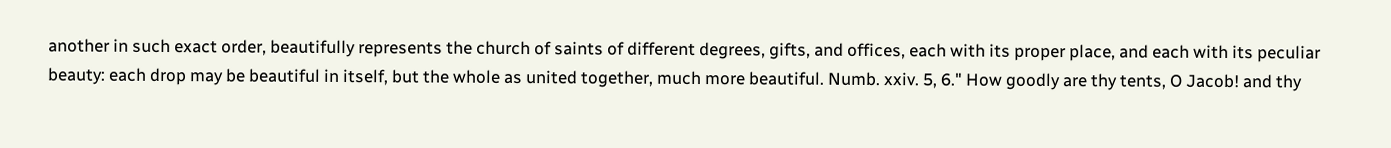another in such exact order, beautifully represents the church of saints of different degrees, gifts, and offices, each with its proper place, and each with its peculiar beauty: each drop may be beautiful in itself, but the whole as united together, much more beautiful. Numb. xxiv. 5, 6." How goodly are thy tents, O Jacob! and thy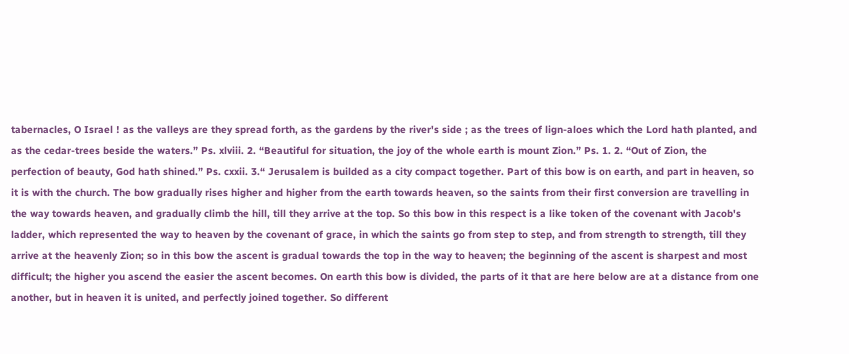tabernacles, O Israel ! as the valleys are they spread forth, as the gardens by the river's side ; as the trees of lign-aloes which the Lord hath planted, and as the cedar-trees beside the waters.” Ps. xlviii. 2. “Beautiful for situation, the joy of the whole earth is mount Zion.” Ps. 1. 2. “Out of Zion, the perfection of beauty, God hath shined.” Ps. cxxii. 3.“ Jerusalem is builded as a city compact together. Part of this bow is on earth, and part in heaven, so it is with the church. The bow gradually rises higher and higher from the earth towards heaven, so the saints from their first conversion are travelling in the way towards heaven, and gradually climb the hill, till they arrive at the top. So this bow in this respect is a like token of the covenant with Jacob's ladder, which represented the way to heaven by the covenant of grace, in which the saints go from step to step, and from strength to strength, till they arrive at the heavenly Zion; so in this bow the ascent is gradual towards the top in the way to heaven; the beginning of the ascent is sharpest and most difficult; the higher you ascend the easier the ascent becomes. On earth this bow is divided, the parts of it that are here below are at a distance from one another, but in heaven it is united, and perfectly joined together. So different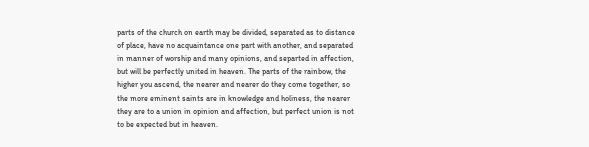parts of the church on earth may be divided, separated as to distance of place, have no acquaintance one part with another, and separated in manner of worship and many opinions, and separted in affection, but will be perfectly united in heaven. The parts of the rainbow, the higher you ascend, the nearer and nearer do they come together, so the more eminent saints are in knowledge and holiness, the nearer they are to a union in opinion and affection, but perfect union is not to be expected but in heaven.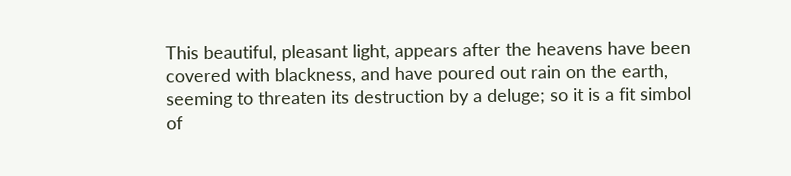This beautiful, pleasant light, appears after the heavens have been covered with blackness, and have poured out rain on the earth, seeming to threaten its destruction by a deluge; so it is a fit simbol of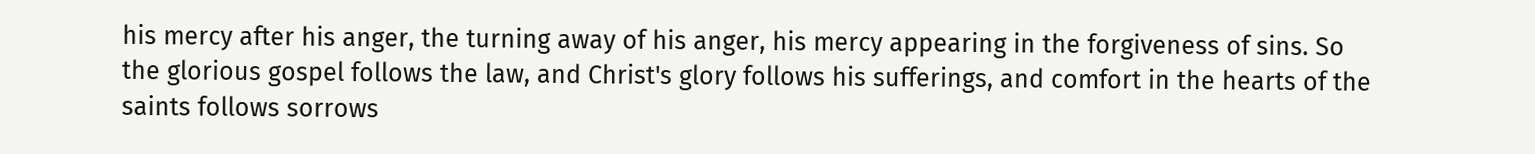his mercy after his anger, the turning away of his anger, his mercy appearing in the forgiveness of sins. So the glorious gospel follows the law, and Christ's glory follows his sufferings, and comfort in the hearts of the saints follows sorrows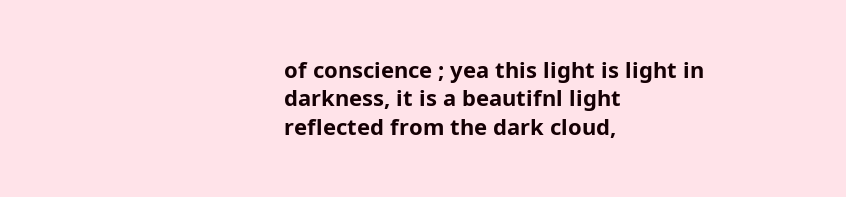of conscience ; yea this light is light in darkness, it is a beautifnl light reflected from the dark cloud,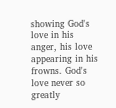showing God's love in his anger, his love appearing in his frowns. God's love never so greatly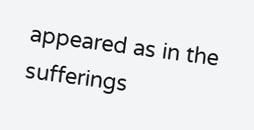appeared as in the sufferings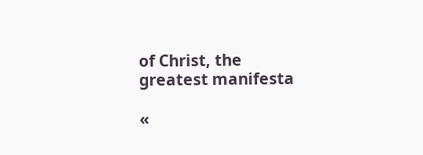of Christ, the greatest manifesta

«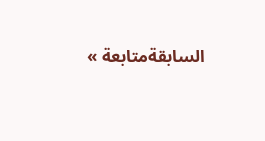السابقةمتابعة »